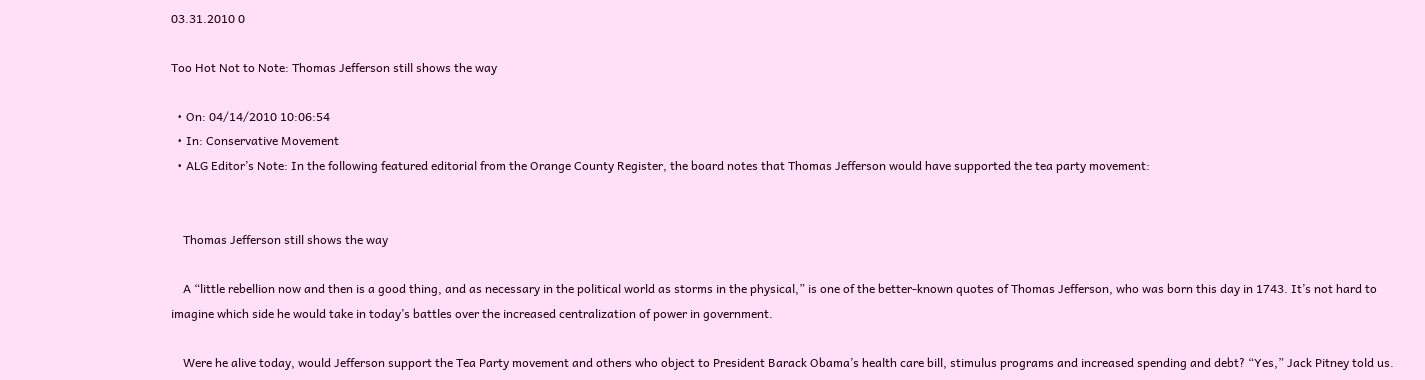03.31.2010 0

Too Hot Not to Note: Thomas Jefferson still shows the way

  • On: 04/14/2010 10:06:54
  • In: Conservative Movement
  • ALG Editor’s Note: In the following featured editorial from the Orange County Register, the board notes that Thomas Jefferson would have supported the tea party movement:


    Thomas Jefferson still shows the way

    A “little rebellion now and then is a good thing, and as necessary in the political world as storms in the physical,” is one of the better-known quotes of Thomas Jefferson, who was born this day in 1743. It’s not hard to imagine which side he would take in today’s battles over the increased centralization of power in government.

    Were he alive today, would Jefferson support the Tea Party movement and others who object to President Barack Obama’s health care bill, stimulus programs and increased spending and debt? “Yes,” Jack Pitney told us.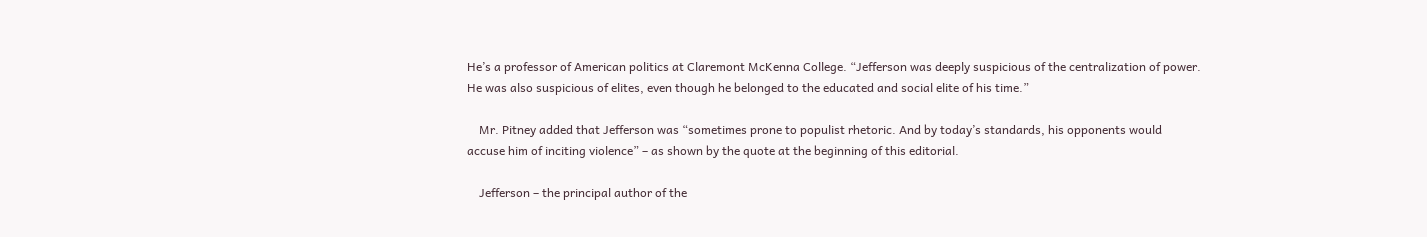He’s a professor of American politics at Claremont McKenna College. “Jefferson was deeply suspicious of the centralization of power. He was also suspicious of elites, even though he belonged to the educated and social elite of his time.”

    Mr. Pitney added that Jefferson was “sometimes prone to populist rhetoric. And by today’s standards, his opponents would accuse him of inciting violence” – as shown by the quote at the beginning of this editorial.

    Jefferson – the principal author of the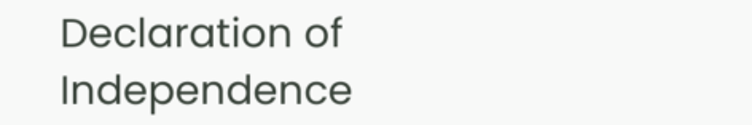Declaration of Independence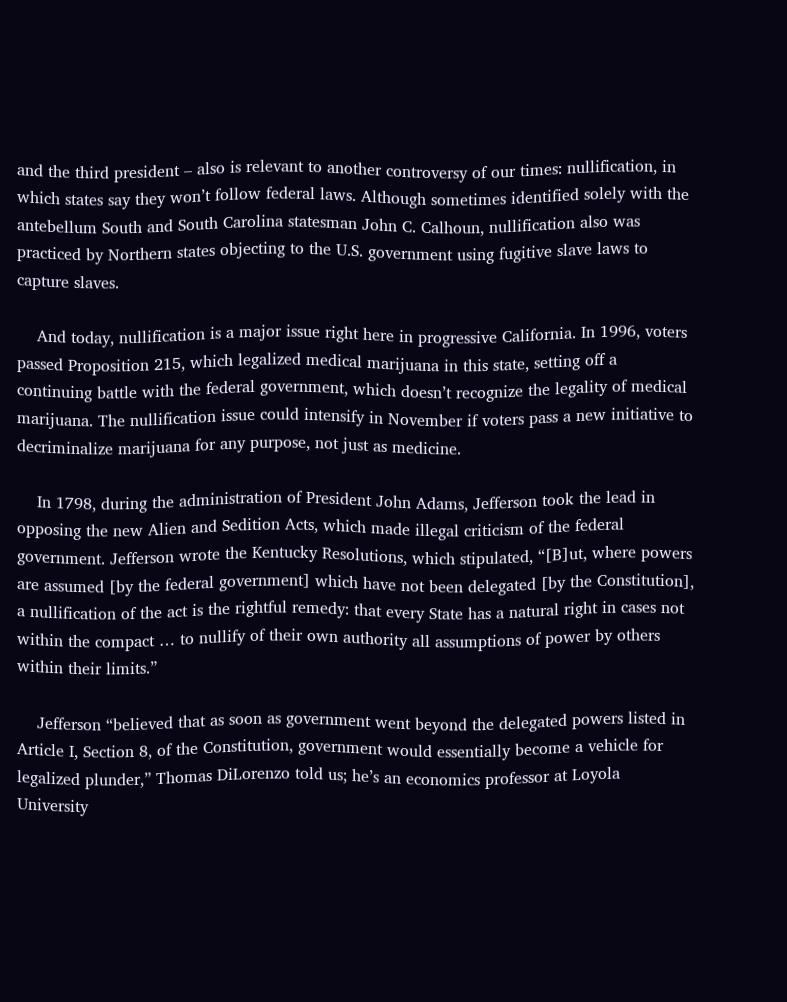and the third president – also is relevant to another controversy of our times: nullification, in which states say they won’t follow federal laws. Although sometimes identified solely with the antebellum South and South Carolina statesman John C. Calhoun, nullification also was practiced by Northern states objecting to the U.S. government using fugitive slave laws to capture slaves.

    And today, nullification is a major issue right here in progressive California. In 1996, voters passed Proposition 215, which legalized medical marijuana in this state, setting off a continuing battle with the federal government, which doesn’t recognize the legality of medical marijuana. The nullification issue could intensify in November if voters pass a new initiative to decriminalize marijuana for any purpose, not just as medicine.

    In 1798, during the administration of President John Adams, Jefferson took the lead in opposing the new Alien and Sedition Acts, which made illegal criticism of the federal government. Jefferson wrote the Kentucky Resolutions, which stipulated, “[B]ut, where powers are assumed [by the federal government] which have not been delegated [by the Constitution], a nullification of the act is the rightful remedy: that every State has a natural right in cases not within the compact … to nullify of their own authority all assumptions of power by others within their limits.”

    Jefferson “believed that as soon as government went beyond the delegated powers listed in Article I, Section 8, of the Constitution, government would essentially become a vehicle for legalized plunder,” Thomas DiLorenzo told us; he’s an economics professor at Loyola University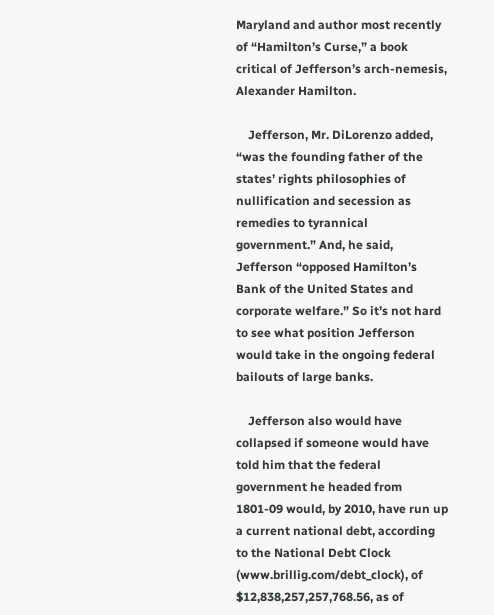Maryland and author most recently of “Hamilton’s Curse,” a book critical of Jefferson’s arch-nemesis, Alexander Hamilton.

    Jefferson, Mr. DiLorenzo added, “was the founding father of the states’ rights philosophies of nullification and secession as remedies to tyrannical government.” And, he said, Jefferson “opposed Hamilton’s Bank of the United States and corporate welfare.” So it’s not hard to see what position Jefferson would take in the ongoing federal bailouts of large banks.

    Jefferson also would have collapsed if someone would have told him that the federal government he headed from 1801-09 would, by 2010, have run up a current national debt, according to the National Debt Clock (www.brillig.com/debt_clock), of $12,838,257,257,768.56, as of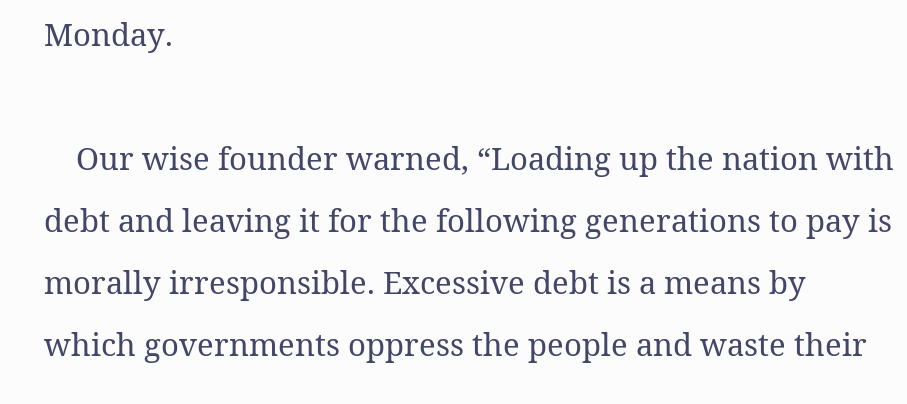Monday.

    Our wise founder warned, “Loading up the nation with debt and leaving it for the following generations to pay is morally irresponsible. Excessive debt is a means by which governments oppress the people and waste their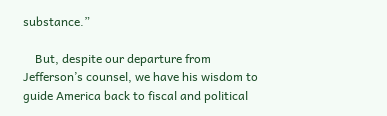substance.”

    But, despite our departure from Jefferson’s counsel, we have his wisdom to guide America back to fiscal and political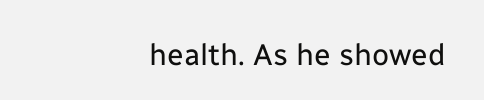health. As he showed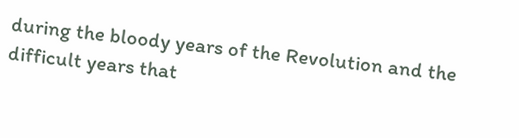during the bloody years of the Revolution and the difficult years that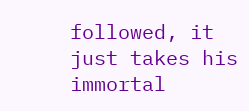followed, it just takes his immortal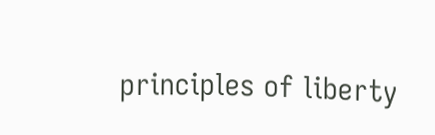principles of liberty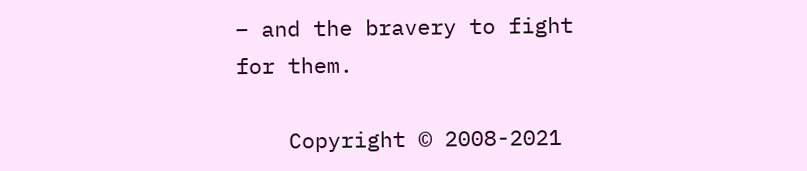– and the bravery to fight for them.

    Copyright © 2008-2021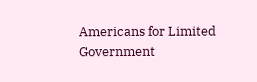Americans for Limited Government